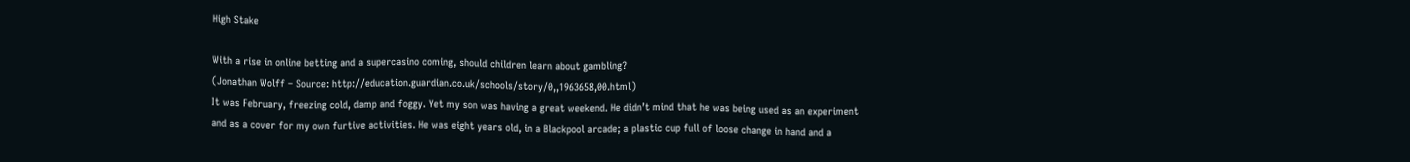High Stake

With a rise in online betting and a supercasino coming, should children learn about gambling?
(Jonathan Wolff – Source: http://education.guardian.co.uk/schools/story/0,,1963658,00.html)
It was February, freezing cold, damp and foggy. Yet my son was having a great weekend. He didn’t mind that he was being used as an experiment and as a cover for my own furtive activities. He was eight years old, in a Blackpool arcade; a plastic cup full of loose change in hand and a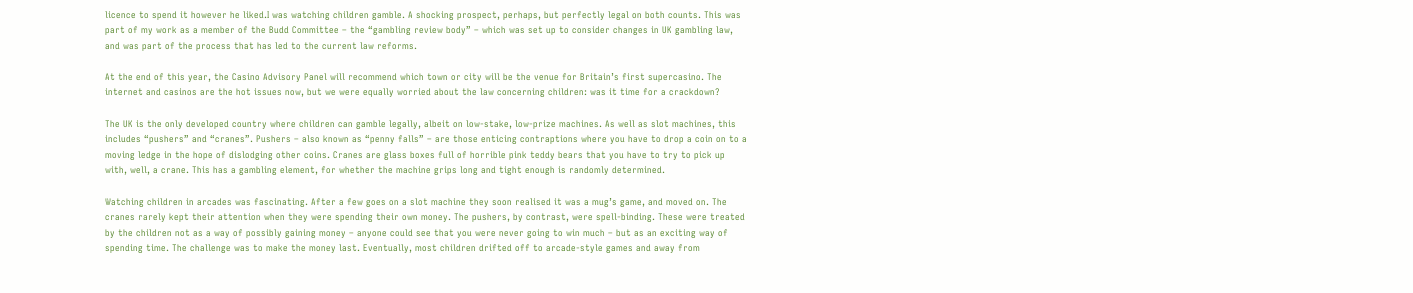licence to spend it however he liked.I was watching children gamble. A shocking prospect, perhaps, but perfectly legal on both counts. This was part of my work as a member of the Budd Committee – the “gambling review body” – which was set up to consider changes in UK gambling law, and was part of the process that has led to the current law reforms.

At the end of this year, the Casino Advisory Panel will recommend which town or city will be the venue for Britain’s first supercasino. The internet and casinos are the hot issues now, but we were equally worried about the law concerning children: was it time for a crackdown?

The UK is the only developed country where children can gamble legally, albeit on low-stake, low-prize machines. As well as slot machines, this includes “pushers” and “cranes”. Pushers – also known as “penny falls” – are those enticing contraptions where you have to drop a coin on to a moving ledge in the hope of dislodging other coins. Cranes are glass boxes full of horrible pink teddy bears that you have to try to pick up with, well, a crane. This has a gambling element, for whether the machine grips long and tight enough is randomly determined.

Watching children in arcades was fascinating. After a few goes on a slot machine they soon realised it was a mug’s game, and moved on. The cranes rarely kept their attention when they were spending their own money. The pushers, by contrast, were spell-binding. These were treated by the children not as a way of possibly gaining money – anyone could see that you were never going to win much – but as an exciting way of spending time. The challenge was to make the money last. Eventually, most children drifted off to arcade-style games and away from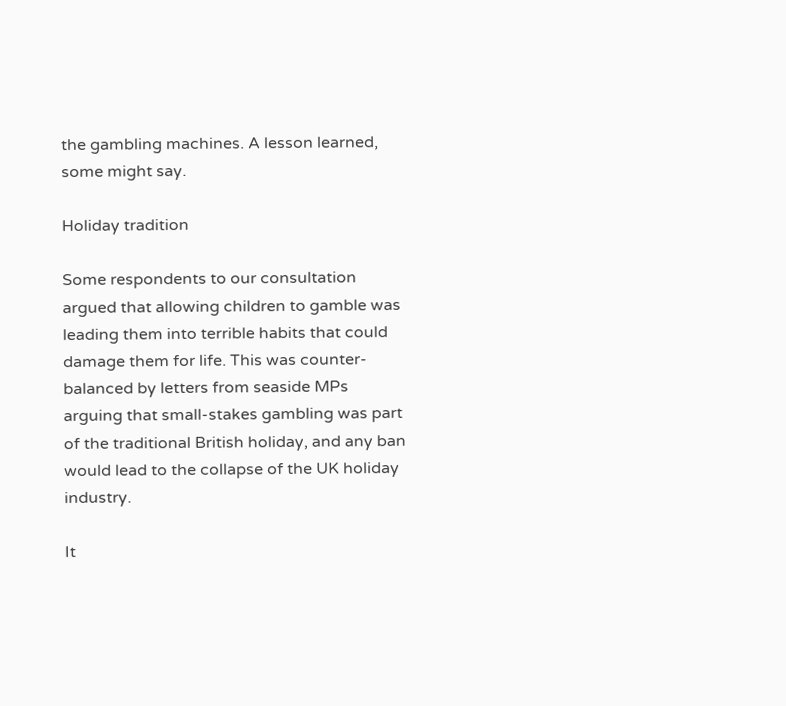the gambling machines. A lesson learned, some might say.

Holiday tradition

Some respondents to our consultation argued that allowing children to gamble was leading them into terrible habits that could damage them for life. This was counter-balanced by letters from seaside MPs arguing that small-stakes gambling was part of the traditional British holiday, and any ban would lead to the collapse of the UK holiday industry.

It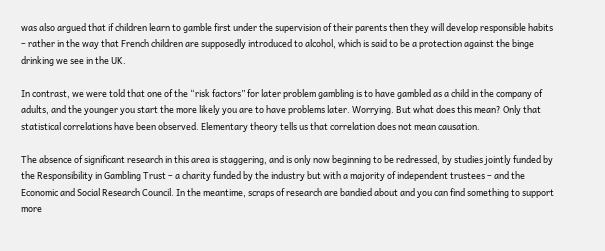was also argued that if children learn to gamble first under the supervision of their parents then they will develop responsible habits – rather in the way that French children are supposedly introduced to alcohol, which is said to be a protection against the binge drinking we see in the UK.

In contrast, we were told that one of the “risk factors” for later problem gambling is to have gambled as a child in the company of adults, and the younger you start the more likely you are to have problems later. Worrying. But what does this mean? Only that statistical correlations have been observed. Elementary theory tells us that correlation does not mean causation.

The absence of significant research in this area is staggering, and is only now beginning to be redressed, by studies jointly funded by the Responsibility in Gambling Trust – a charity funded by the industry but with a majority of independent trustees – and the Economic and Social Research Council. In the meantime, scraps of research are bandied about and you can find something to support more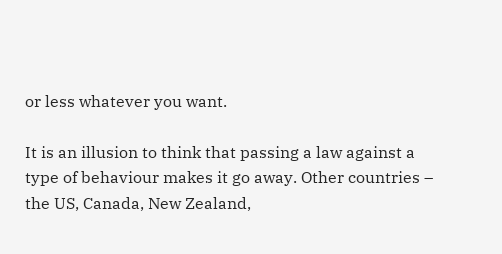or less whatever you want.

It is an illusion to think that passing a law against a type of behaviour makes it go away. Other countries – the US, Canada, New Zealand,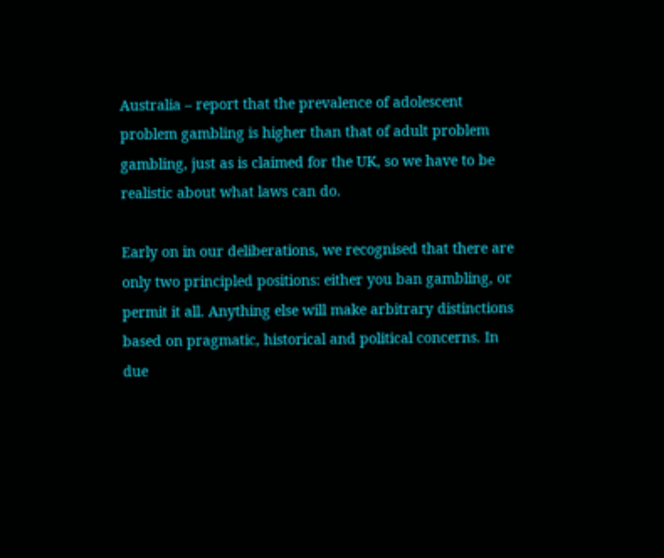Australia – report that the prevalence of adolescent problem gambling is higher than that of adult problem gambling, just as is claimed for the UK, so we have to be realistic about what laws can do.

Early on in our deliberations, we recognised that there are only two principled positions: either you ban gambling, or permit it all. Anything else will make arbitrary distinctions based on pragmatic, historical and political concerns. In due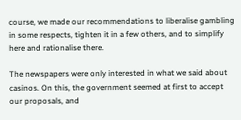course, we made our recommendations to liberalise gambling in some respects, tighten it in a few others, and to simplify here and rationalise there.

The newspapers were only interested in what we said about casinos. On this, the government seemed at first to accept our proposals, and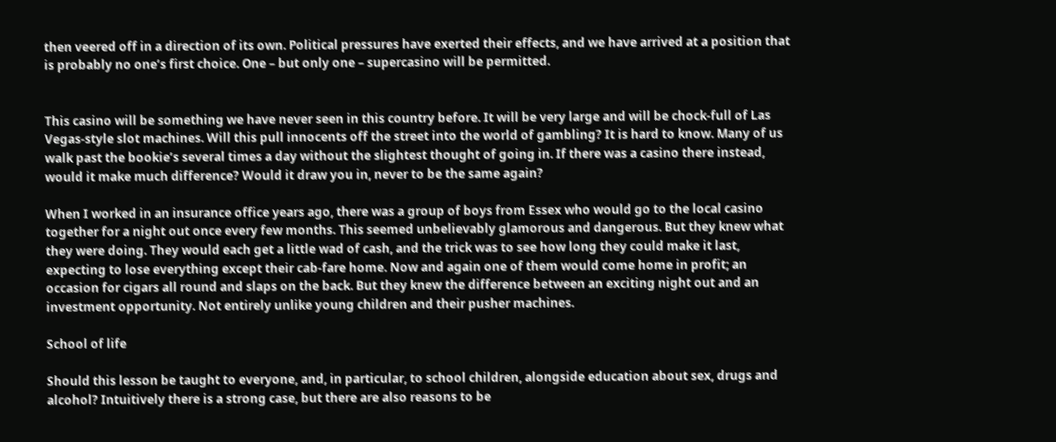then veered off in a direction of its own. Political pressures have exerted their effects, and we have arrived at a position that is probably no one’s first choice. One – but only one – supercasino will be permitted.


This casino will be something we have never seen in this country before. It will be very large and will be chock-full of Las Vegas-style slot machines. Will this pull innocents off the street into the world of gambling? It is hard to know. Many of us walk past the bookie’s several times a day without the slightest thought of going in. If there was a casino there instead, would it make much difference? Would it draw you in, never to be the same again?

When I worked in an insurance office years ago, there was a group of boys from Essex who would go to the local casino together for a night out once every few months. This seemed unbelievably glamorous and dangerous. But they knew what they were doing. They would each get a little wad of cash, and the trick was to see how long they could make it last, expecting to lose everything except their cab-fare home. Now and again one of them would come home in profit; an occasion for cigars all round and slaps on the back. But they knew the difference between an exciting night out and an investment opportunity. Not entirely unlike young children and their pusher machines.

School of life

Should this lesson be taught to everyone, and, in particular, to school children, alongside education about sex, drugs and alcohol? Intuitively there is a strong case, but there are also reasons to be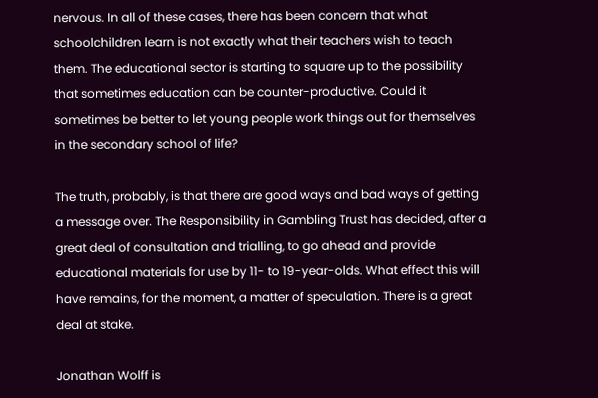nervous. In all of these cases, there has been concern that what schoolchildren learn is not exactly what their teachers wish to teach them. The educational sector is starting to square up to the possibility that sometimes education can be counter-productive. Could it sometimes be better to let young people work things out for themselves in the secondary school of life?

The truth, probably, is that there are good ways and bad ways of getting a message over. The Responsibility in Gambling Trust has decided, after a great deal of consultation and trialling, to go ahead and provide educational materials for use by 11- to 19-year-olds. What effect this will have remains, for the moment, a matter of speculation. There is a great deal at stake.

Jonathan Wolff is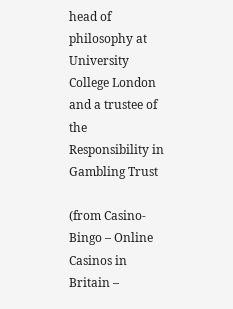head of philosophy at University College London and a trustee of the Responsibility in Gambling Trust

(from Casino-Bingo – Online Casinos in Britain –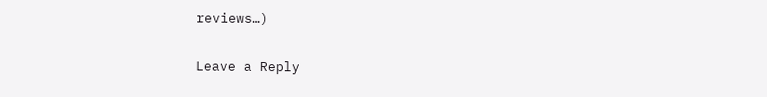reviews…)

Leave a Reply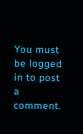You must be logged in to post a comment.